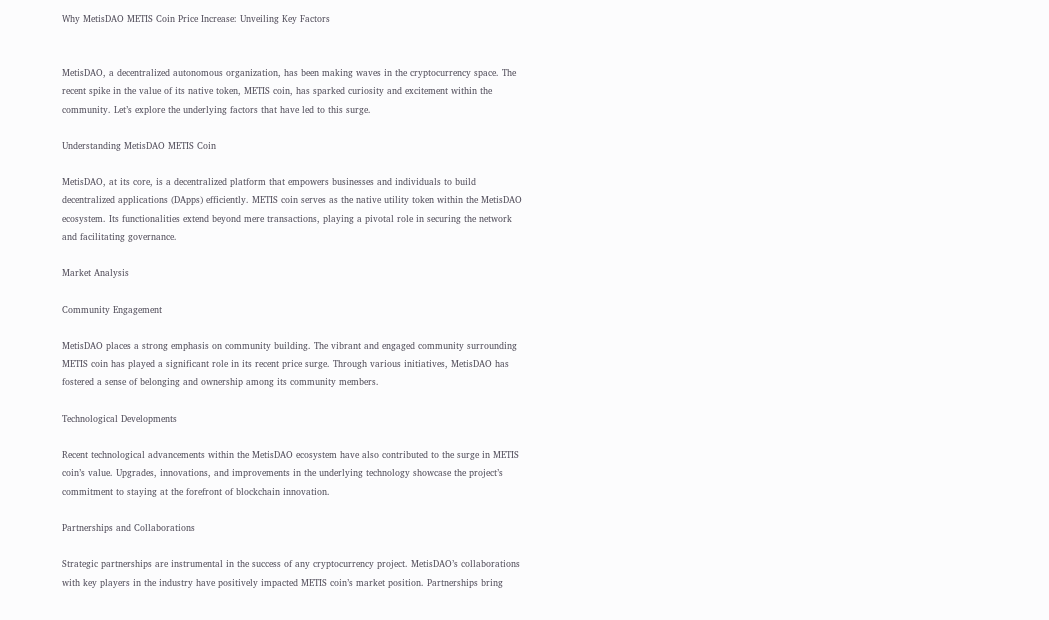Why MetisDAO METIS Coin Price Increase: Unveiling Key Factors


MetisDAO, a decentralized autonomous organization, has been making waves in the cryptocurrency space. The recent spike in the value of its native token, METIS coin, has sparked curiosity and excitement within the community. Let’s explore the underlying factors that have led to this surge.

Understanding MetisDAO METIS Coin

MetisDAO, at its core, is a decentralized platform that empowers businesses and individuals to build decentralized applications (DApps) efficiently. METIS coin serves as the native utility token within the MetisDAO ecosystem. Its functionalities extend beyond mere transactions, playing a pivotal role in securing the network and facilitating governance.

Market Analysis

Community Engagement

MetisDAO places a strong emphasis on community building. The vibrant and engaged community surrounding METIS coin has played a significant role in its recent price surge. Through various initiatives, MetisDAO has fostered a sense of belonging and ownership among its community members.

Technological Developments

Recent technological advancements within the MetisDAO ecosystem have also contributed to the surge in METIS coin’s value. Upgrades, innovations, and improvements in the underlying technology showcase the project’s commitment to staying at the forefront of blockchain innovation.

Partnerships and Collaborations

Strategic partnerships are instrumental in the success of any cryptocurrency project. MetisDAO’s collaborations with key players in the industry have positively impacted METIS coin’s market position. Partnerships bring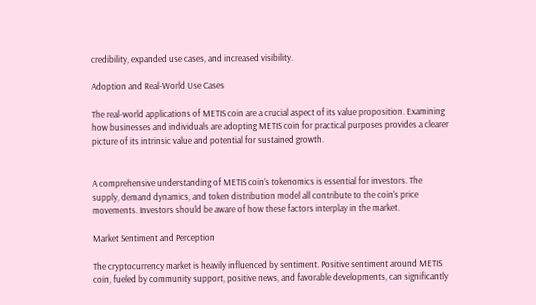credibility, expanded use cases, and increased visibility.

Adoption and Real-World Use Cases

The real-world applications of METIS coin are a crucial aspect of its value proposition. Examining how businesses and individuals are adopting METIS coin for practical purposes provides a clearer picture of its intrinsic value and potential for sustained growth.


A comprehensive understanding of METIS coin’s tokenomics is essential for investors. The supply, demand dynamics, and token distribution model all contribute to the coin’s price movements. Investors should be aware of how these factors interplay in the market.

Market Sentiment and Perception

The cryptocurrency market is heavily influenced by sentiment. Positive sentiment around METIS coin, fueled by community support, positive news, and favorable developments, can significantly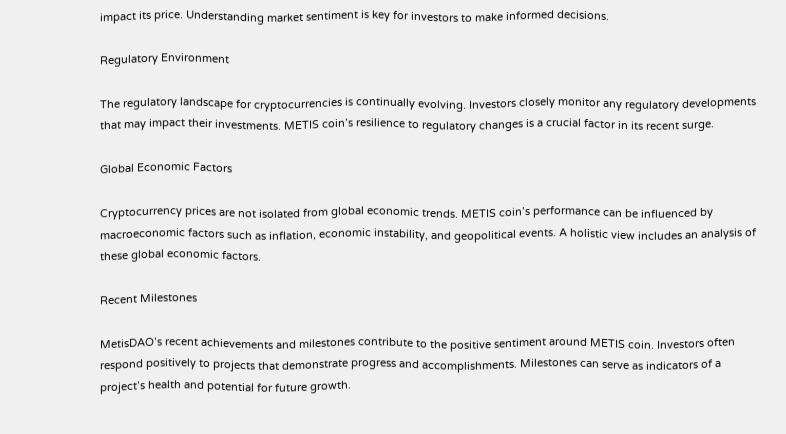impact its price. Understanding market sentiment is key for investors to make informed decisions.

Regulatory Environment

The regulatory landscape for cryptocurrencies is continually evolving. Investors closely monitor any regulatory developments that may impact their investments. METIS coin’s resilience to regulatory changes is a crucial factor in its recent surge.

Global Economic Factors

Cryptocurrency prices are not isolated from global economic trends. METIS coin’s performance can be influenced by macroeconomic factors such as inflation, economic instability, and geopolitical events. A holistic view includes an analysis of these global economic factors.

Recent Milestones

MetisDAO’s recent achievements and milestones contribute to the positive sentiment around METIS coin. Investors often respond positively to projects that demonstrate progress and accomplishments. Milestones can serve as indicators of a project’s health and potential for future growth.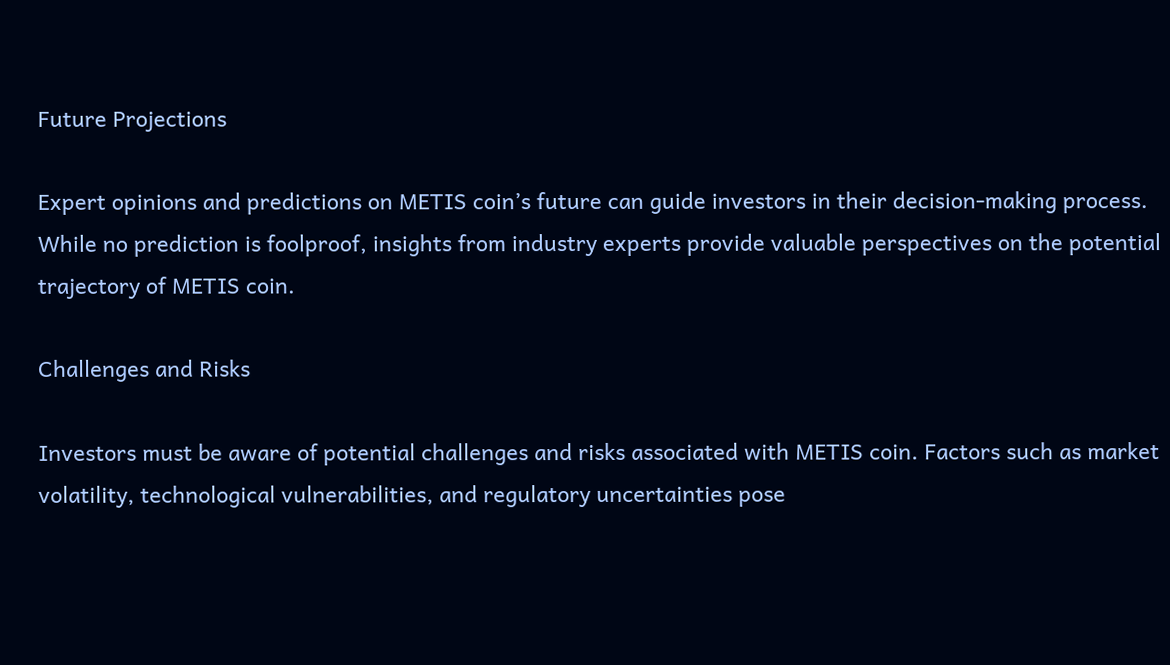Future Projections

Expert opinions and predictions on METIS coin’s future can guide investors in their decision-making process. While no prediction is foolproof, insights from industry experts provide valuable perspectives on the potential trajectory of METIS coin.

Challenges and Risks

Investors must be aware of potential challenges and risks associated with METIS coin. Factors such as market volatility, technological vulnerabilities, and regulatory uncertainties pose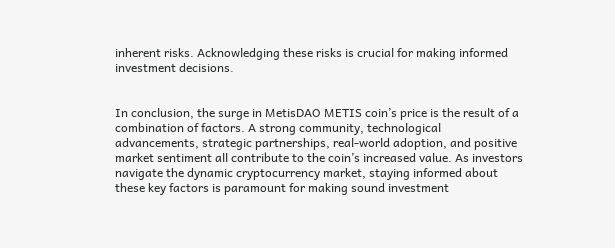inherent risks. Acknowledging these risks is crucial for making informed investment decisions.


In conclusion, the surge in MetisDAO METIS coin’s price is the result of a combination of factors. A strong community, technological advancements, strategic partnerships, real-world adoption, and positive market sentiment all contribute to the coin’s increased value. As investors navigate the dynamic cryptocurrency market, staying informed about these key factors is paramount for making sound investment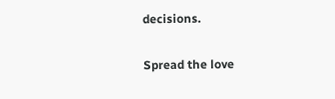decisions.

Spread the love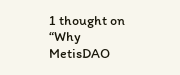1 thought on “Why MetisDAO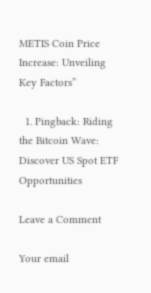METIS Coin Price Increase: Unveiling Key Factors”

  1. Pingback: Riding the Bitcoin Wave: Discover US Spot ETF Opportunities

Leave a Comment

Your email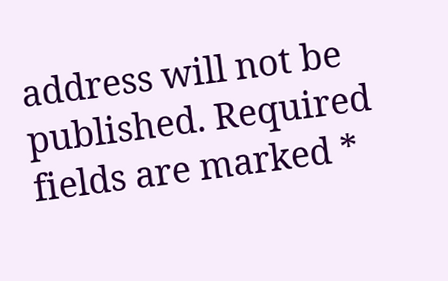address will not be published. Required fields are marked *